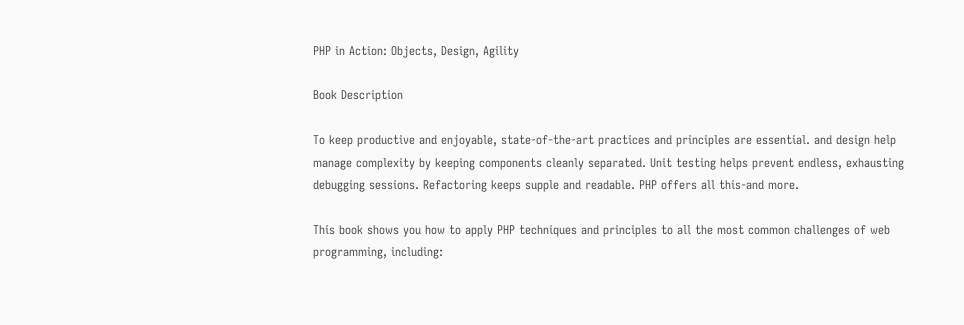PHP in Action: Objects, Design, Agility

Book Description

To keep productive and enjoyable, state-of-the-art practices and principles are essential. and design help manage complexity by keeping components cleanly separated. Unit testing helps prevent endless, exhausting debugging sessions. Refactoring keeps supple and readable. PHP offers all this-and more.

This book shows you how to apply PHP techniques and principles to all the most common challenges of web programming, including: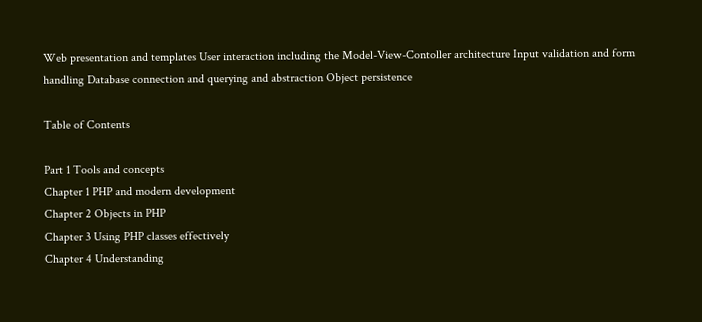Web presentation and templates User interaction including the Model-View-Contoller architecture Input validation and form handling Database connection and querying and abstraction Object persistence

Table of Contents

Part 1 Tools and concepts
Chapter 1 PHP and modern development
Chapter 2 Objects in PHP
Chapter 3 Using PHP classes effectively
Chapter 4 Understanding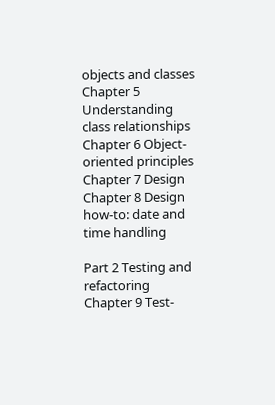objects and classes
Chapter 5 Understanding class relationships
Chapter 6 Object-oriented principles
Chapter 7 Design
Chapter 8 Design how-to: date and time handling

Part 2 Testing and refactoring
Chapter 9 Test-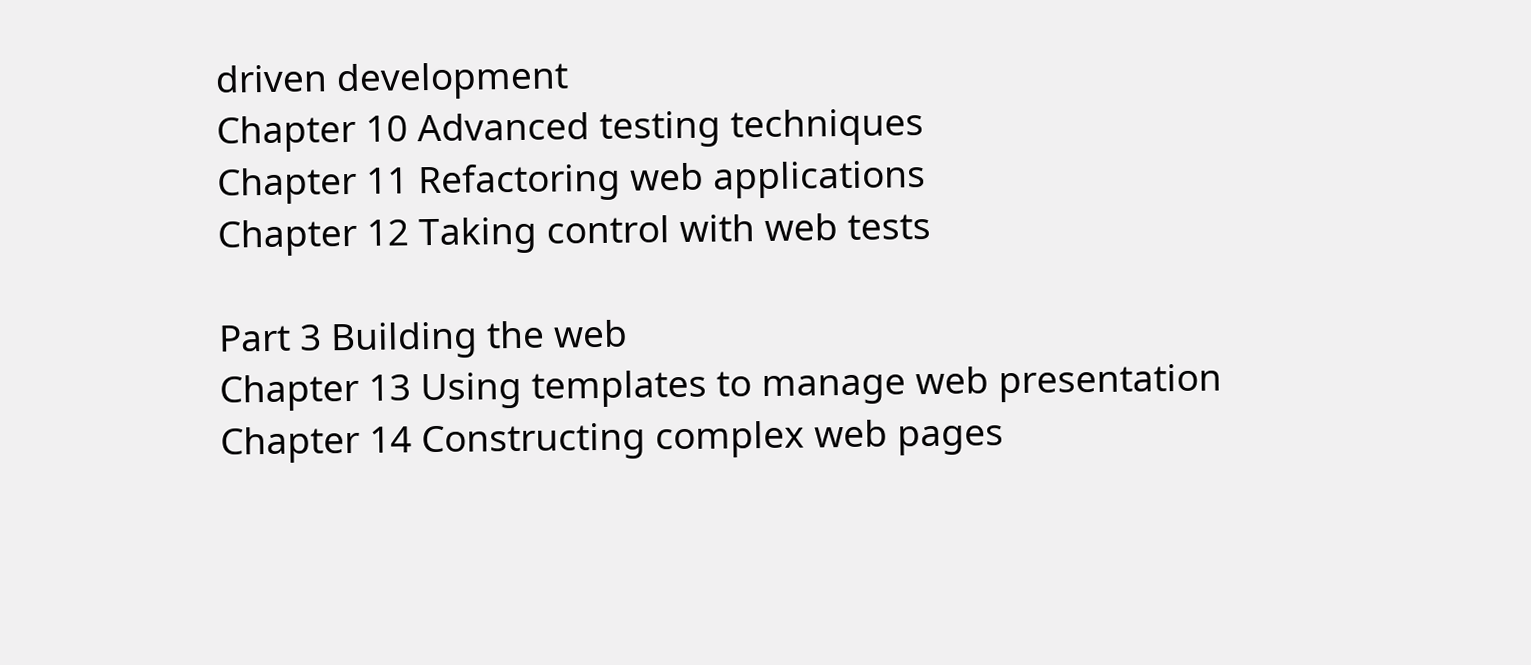driven development
Chapter 10 Advanced testing techniques
Chapter 11 Refactoring web applications
Chapter 12 Taking control with web tests

Part 3 Building the web
Chapter 13 Using templates to manage web presentation
Chapter 14 Constructing complex web pages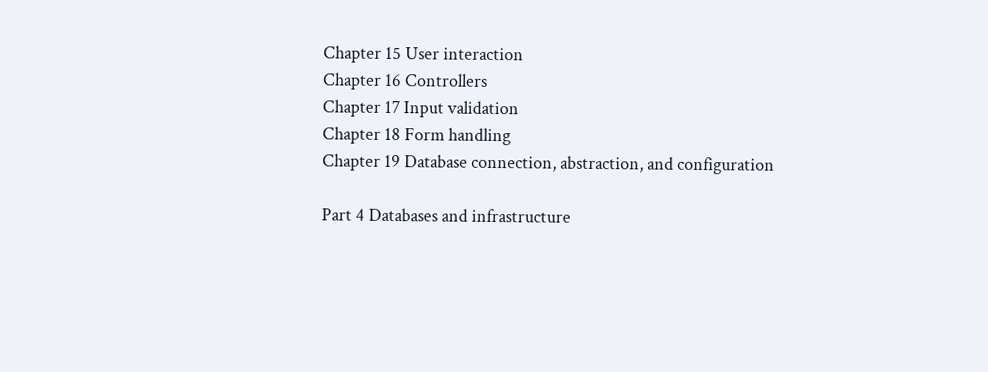Chapter 15 User interaction
Chapter 16 Controllers
Chapter 17 Input validation
Chapter 18 Form handling
Chapter 19 Database connection, abstraction, and configuration

Part 4 Databases and infrastructure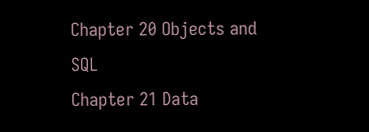Chapter 20 Objects and SQL
Chapter 21 Data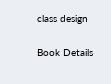class design

Book Details